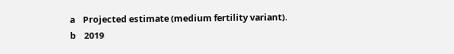a    Projected estimate (medium fertility variant).
b    2019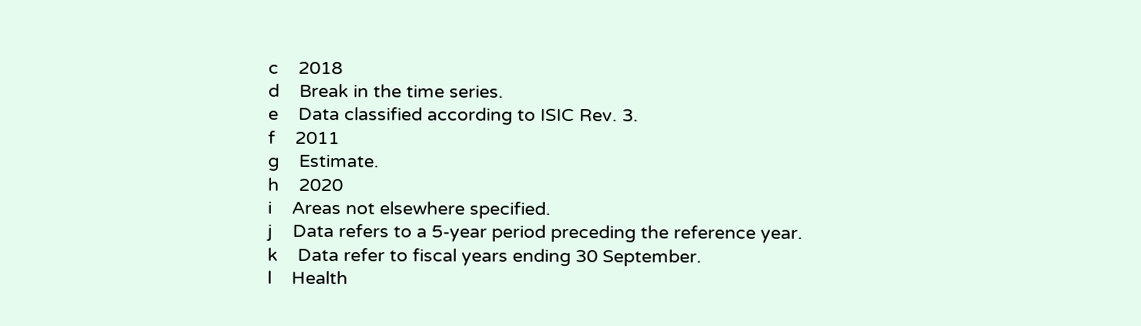c    2018
d    Break in the time series.
e    Data classified according to ISIC Rev. 3.
f    2011
g    Estimate.
h    2020
i    Areas not elsewhere specified.
j    Data refers to a 5-year period preceding the reference year.
k    Data refer to fiscal years ending 30 September.
l    Health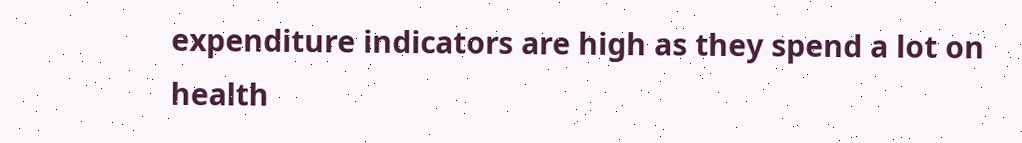expenditure indicators are high as they spend a lot on health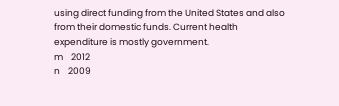using direct funding from the United States and also from their domestic funds. Current health expenditure is mostly government.
m    2012
n    2009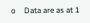o    Data are as at 1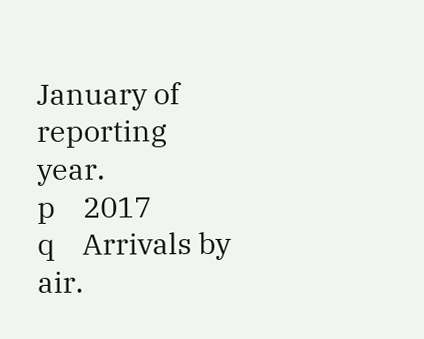January of reporting year.
p    2017
q    Arrivals by air.